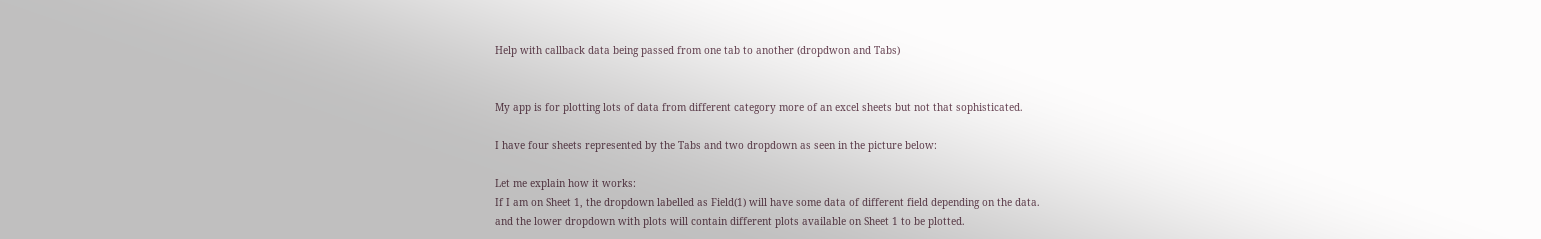Help with callback data being passed from one tab to another (dropdwon and Tabs)


My app is for plotting lots of data from different category more of an excel sheets but not that sophisticated.

I have four sheets represented by the Tabs and two dropdown as seen in the picture below:

Let me explain how it works:
If I am on Sheet 1, the dropdown labelled as Field(1) will have some data of different field depending on the data.
and the lower dropdown with plots will contain different plots available on Sheet 1 to be plotted.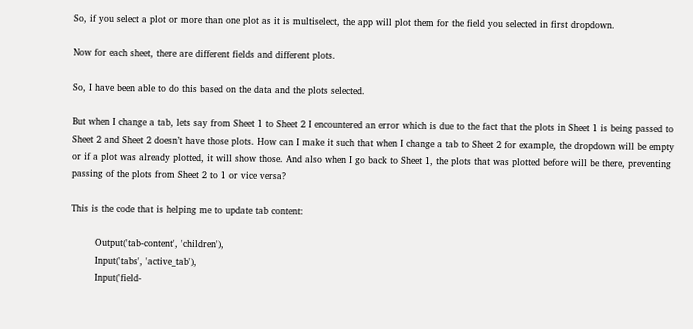So, if you select a plot or more than one plot as it is multiselect, the app will plot them for the field you selected in first dropdown.

Now for each sheet, there are different fields and different plots.

So, I have been able to do this based on the data and the plots selected.

But when I change a tab, lets say from Sheet 1 to Sheet 2 I encountered an error which is due to the fact that the plots in Sheet 1 is being passed to Sheet 2 and Sheet 2 doesn’t have those plots. How can I make it such that when I change a tab to Sheet 2 for example, the dropdown will be empty or if a plot was already plotted, it will show those. And also when I go back to Sheet 1, the plots that was plotted before will be there, preventing passing of the plots from Sheet 2 to 1 or vice versa?

This is the code that is helping me to update tab content:

        Output('tab-content', 'children'),
        Input('tabs', 'active_tab'),
        Input('field-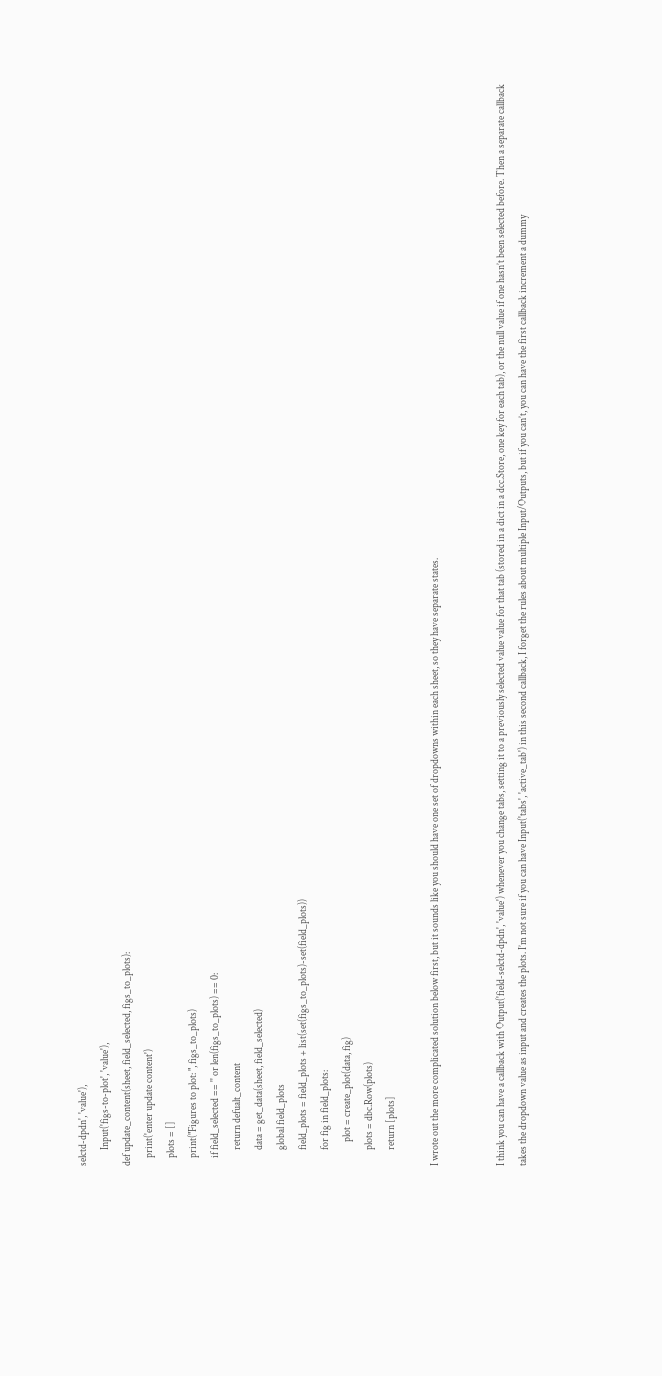selctd-dpdn', 'value'),
        Input('figs-to-plot', 'value'),
def update_content(sheet, field_selected, figs_to_plots):
    print('enter update content')
    plots = []
    print("Figures to plot: ", figs_to_plots)
    if field_selected == '' or len(figs_to_plots) == 0:
        return defualt_content
        data = get_data(sheet, field_selected)
        global field_plots
        field_plots = field_plots + list(set(figs_to_plots)-set(field_plots))
        for fig in field_plots:
            plot = create_plot(data, fig)
        plots = dbc.Row(plots)
        return [plots]

I wrote out the more complicated solution below first, but it sounds like you should have one set of dropdowns within each sheet, so they have separate states.


I think you can have a callback with Output('field-selctd-dpdn', 'value') whenever you change tabs, setting it to a previously selected value value for that tab (stored in a dict in a dcc.Store, one key for each tab), or the null value if one hasn’t been selected before. Then a separate callback takes the dropdown value as input and creates the plots. I’m not sure if you can have Input('tabs', 'active_tab') in this second callback, I forget the rules about multiple Input/Outputs, but if you can’t, you can have the first callback increment a dummy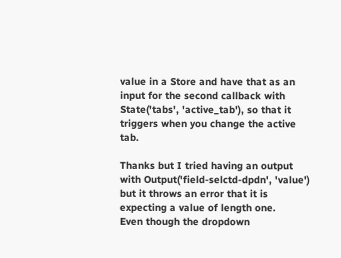value in a Store and have that as an input for the second callback with State('tabs', 'active_tab'), so that it triggers when you change the active tab.

Thanks but I tried having an output with Output('field-selctd-dpdn', 'value') but it throws an error that it is expecting a value of length one.
Even though the dropdown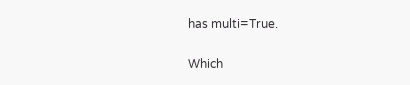has multi=True.

Which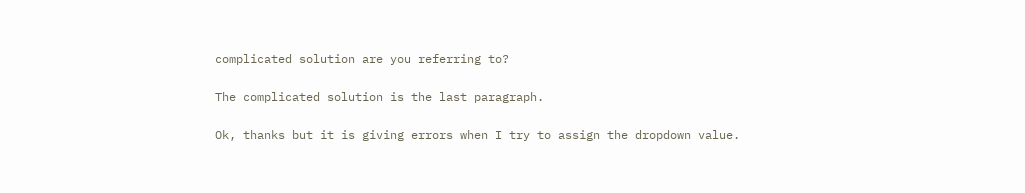complicated solution are you referring to?

The complicated solution is the last paragraph.

Ok, thanks but it is giving errors when I try to assign the dropdown value.